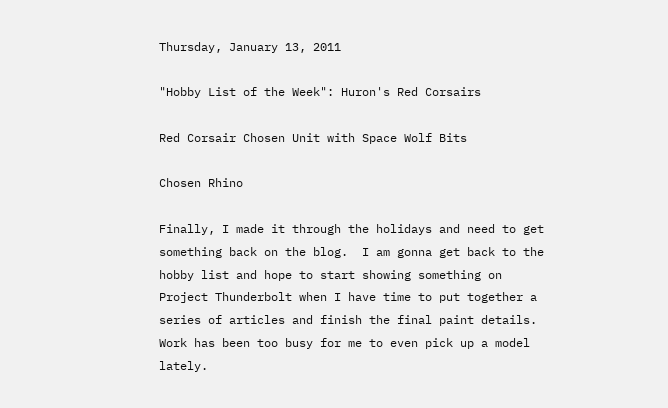Thursday, January 13, 2011

"Hobby List of the Week": Huron's Red Corsairs

Red Corsair Chosen Unit with Space Wolf Bits

Chosen Rhino

Finally, I made it through the holidays and need to get something back on the blog.  I am gonna get back to the hobby list and hope to start showing something on Project Thunderbolt when I have time to put together a series of articles and finish the final paint details.  Work has been too busy for me to even pick up a model lately.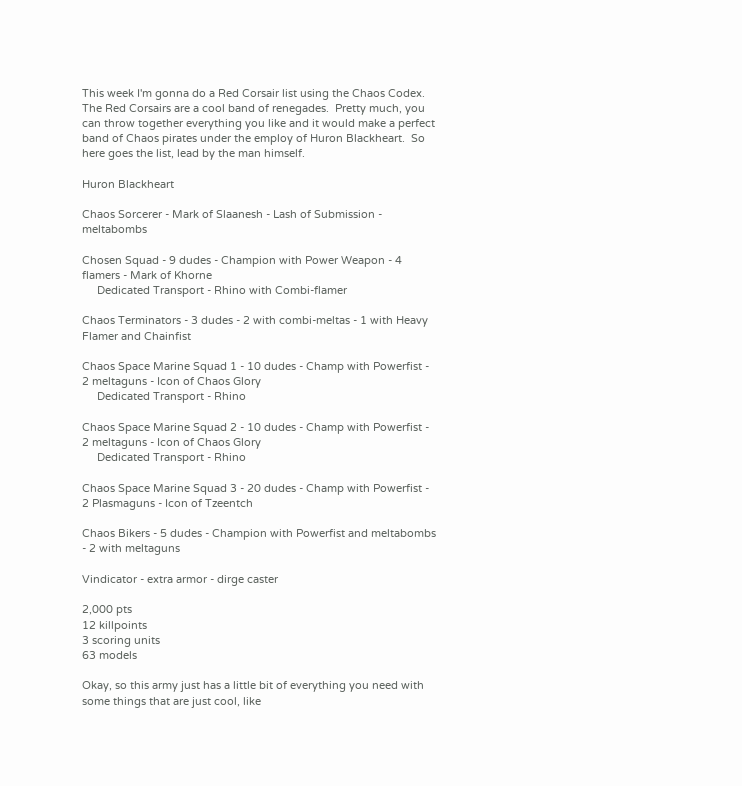This week I'm gonna do a Red Corsair list using the Chaos Codex.  The Red Corsairs are a cool band of renegades.  Pretty much, you can throw together everything you like and it would make a perfect band of Chaos pirates under the employ of Huron Blackheart.  So here goes the list, lead by the man himself.

Huron Blackheart

Chaos Sorcerer - Mark of Slaanesh - Lash of Submission - meltabombs

Chosen Squad - 9 dudes - Champion with Power Weapon - 4 flamers - Mark of Khorne
     Dedicated Transport - Rhino with Combi-flamer

Chaos Terminators - 3 dudes - 2 with combi-meltas - 1 with Heavy Flamer and Chainfist

Chaos Space Marine Squad 1 - 10 dudes - Champ with Powerfist - 2 meltaguns - Icon of Chaos Glory
     Dedicated Transport - Rhino

Chaos Space Marine Squad 2 - 10 dudes - Champ with Powerfist - 2 meltaguns - Icon of Chaos Glory
     Dedicated Transport - Rhino

Chaos Space Marine Squad 3 - 20 dudes - Champ with Powerfist - 2 Plasmaguns - Icon of Tzeentch

Chaos Bikers - 5 dudes - Champion with Powerfist and meltabombs - 2 with meltaguns

Vindicator - extra armor - dirge caster

2,000 pts
12 killpoints
3 scoring units
63 models

Okay, so this army just has a little bit of everything you need with some things that are just cool, like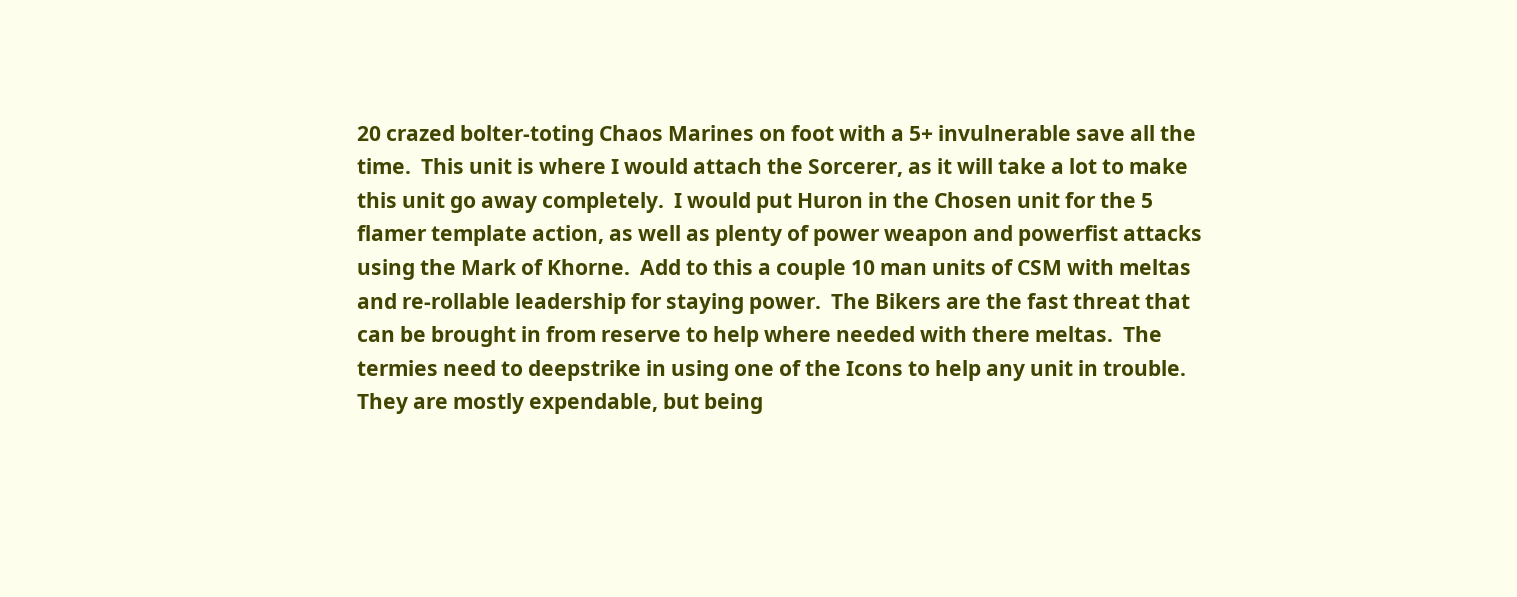20 crazed bolter-toting Chaos Marines on foot with a 5+ invulnerable save all the time.  This unit is where I would attach the Sorcerer, as it will take a lot to make this unit go away completely.  I would put Huron in the Chosen unit for the 5 flamer template action, as well as plenty of power weapon and powerfist attacks using the Mark of Khorne.  Add to this a couple 10 man units of CSM with meltas and re-rollable leadership for staying power.  The Bikers are the fast threat that can be brought in from reserve to help where needed with there meltas.  The termies need to deepstrike in using one of the Icons to help any unit in trouble.  They are mostly expendable, but being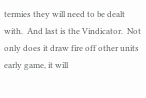termies they will need to be dealt with.  And last is the Vindicator.  Not only does it draw fire off other units early game, it will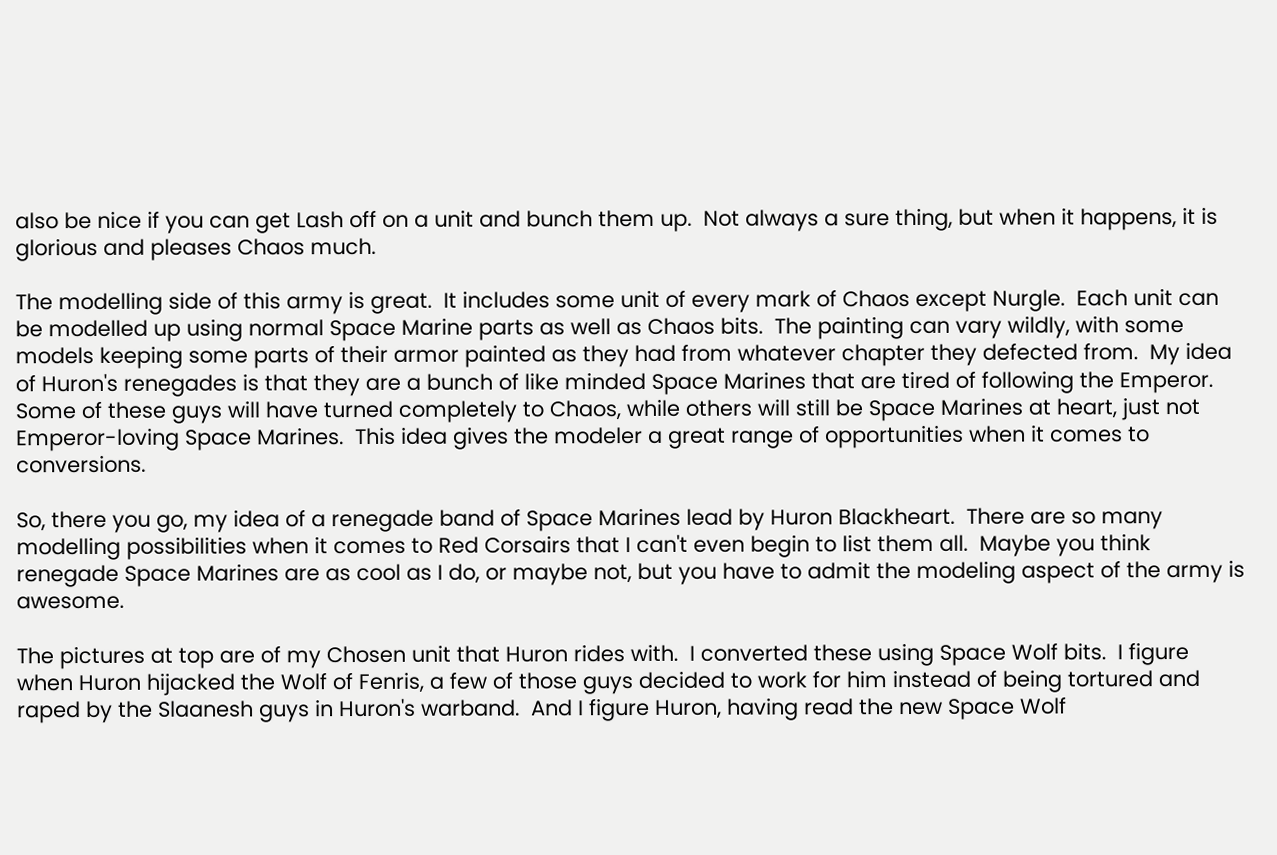also be nice if you can get Lash off on a unit and bunch them up.  Not always a sure thing, but when it happens, it is glorious and pleases Chaos much.

The modelling side of this army is great.  It includes some unit of every mark of Chaos except Nurgle.  Each unit can be modelled up using normal Space Marine parts as well as Chaos bits.  The painting can vary wildly, with some models keeping some parts of their armor painted as they had from whatever chapter they defected from.  My idea of Huron's renegades is that they are a bunch of like minded Space Marines that are tired of following the Emperor.  Some of these guys will have turned completely to Chaos, while others will still be Space Marines at heart, just not Emperor-loving Space Marines.  This idea gives the modeler a great range of opportunities when it comes to conversions.

So, there you go, my idea of a renegade band of Space Marines lead by Huron Blackheart.  There are so many modelling possibilities when it comes to Red Corsairs that I can't even begin to list them all.  Maybe you think renegade Space Marines are as cool as I do, or maybe not, but you have to admit the modeling aspect of the army is awesome.

The pictures at top are of my Chosen unit that Huron rides with.  I converted these using Space Wolf bits.  I figure when Huron hijacked the Wolf of Fenris, a few of those guys decided to work for him instead of being tortured and raped by the Slaanesh guys in Huron's warband.  And I figure Huron, having read the new Space Wolf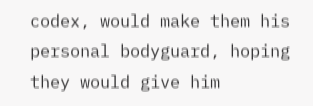codex, would make them his personal bodyguard, hoping they would give him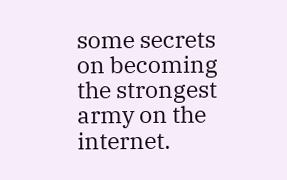some secrets on becoming the strongest army on the internet.